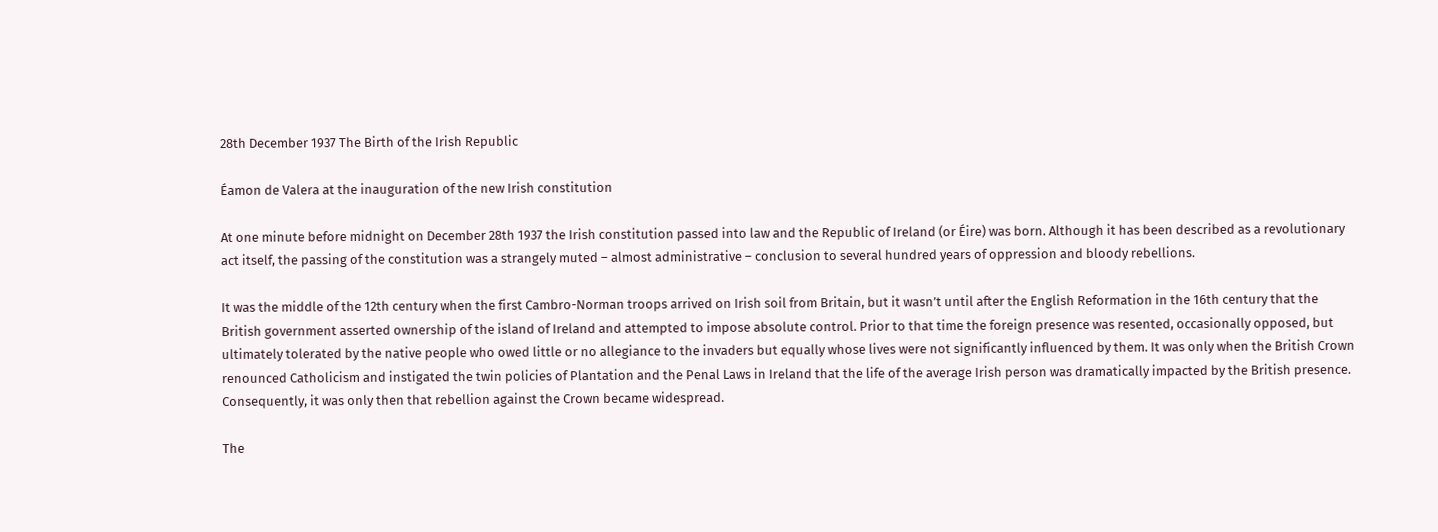28th December 1937 The Birth of the Irish Republic

Éamon de Valera at the inauguration of the new Irish constitution

At one minute before midnight on December 28th 1937 the Irish constitution passed into law and the Republic of Ireland (or Éire) was born. Although it has been described as a revolutionary act itself, the passing of the constitution was a strangely muted – almost administrative – conclusion to several hundred years of oppression and bloody rebellions.

It was the middle of the 12th century when the first Cambro-Norman troops arrived on Irish soil from Britain, but it wasn’t until after the English Reformation in the 16th century that the British government asserted ownership of the island of Ireland and attempted to impose absolute control. Prior to that time the foreign presence was resented, occasionally opposed, but ultimately tolerated by the native people who owed little or no allegiance to the invaders but equally whose lives were not significantly influenced by them. It was only when the British Crown renounced Catholicism and instigated the twin policies of Plantation and the Penal Laws in Ireland that the life of the average Irish person was dramatically impacted by the British presence. Consequently, it was only then that rebellion against the Crown became widespread.

The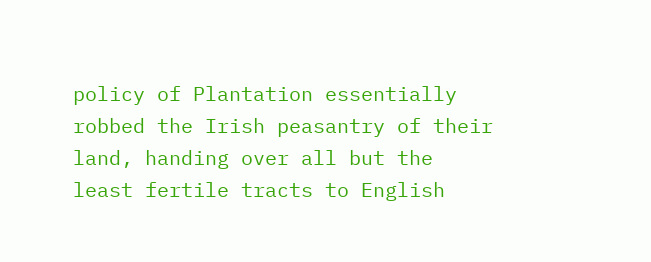policy of Plantation essentially robbed the Irish peasantry of their land, handing over all but the least fertile tracts to English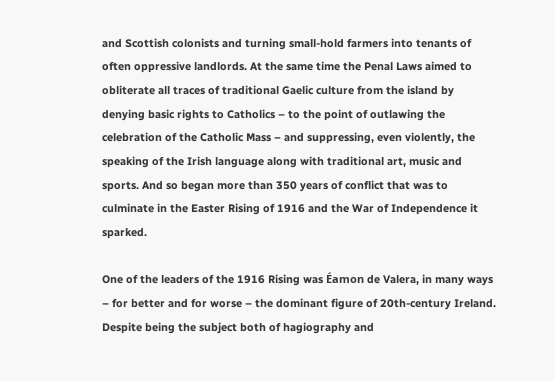and Scottish colonists and turning small-hold farmers into tenants of often oppressive landlords. At the same time the Penal Laws aimed to obliterate all traces of traditional Gaelic culture from the island by denying basic rights to Catholics – to the point of outlawing the celebration of the Catholic Mass – and suppressing, even violently, the speaking of the Irish language along with traditional art, music and sports. And so began more than 350 years of conflict that was to culminate in the Easter Rising of 1916 and the War of Independence it sparked.

One of the leaders of the 1916 Rising was Éamon de Valera, in many ways – for better and for worse – the dominant figure of 20th-century Ireland. Despite being the subject both of hagiography and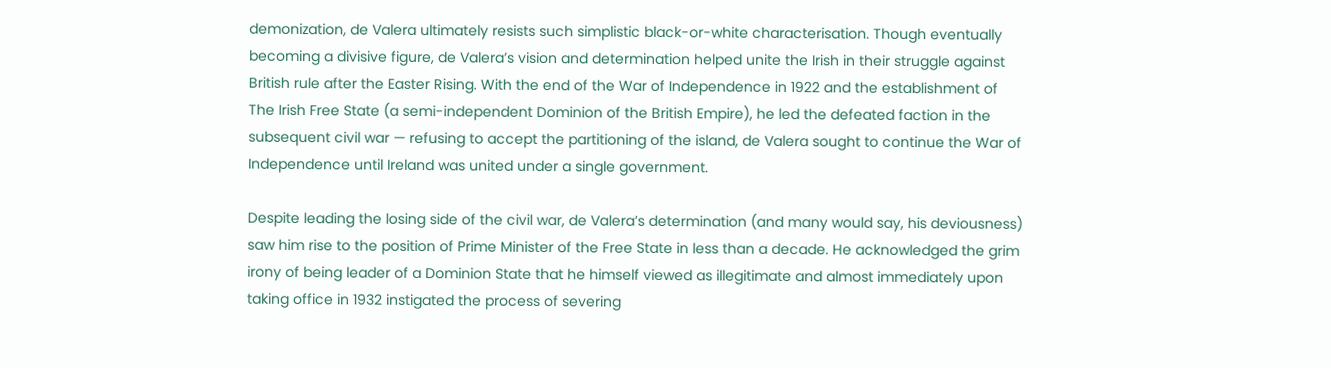demonization, de Valera ultimately resists such simplistic black-or-white characterisation. Though eventually becoming a divisive figure, de Valera’s vision and determination helped unite the Irish in their struggle against British rule after the Easter Rising. With the end of the War of Independence in 1922 and the establishment of The Irish Free State (a semi-independent Dominion of the British Empire), he led the defeated faction in the subsequent civil war — refusing to accept the partitioning of the island, de Valera sought to continue the War of Independence until Ireland was united under a single government.

Despite leading the losing side of the civil war, de Valera’s determination (and many would say, his deviousness) saw him rise to the position of Prime Minister of the Free State in less than a decade. He acknowledged the grim irony of being leader of a Dominion State that he himself viewed as illegitimate and almost immediately upon taking office in 1932 instigated the process of severing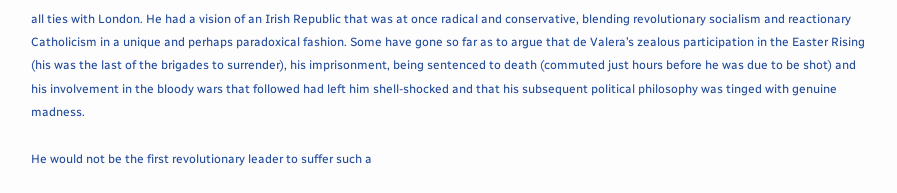all ties with London. He had a vision of an Irish Republic that was at once radical and conservative, blending revolutionary socialism and reactionary Catholicism in a unique and perhaps paradoxical fashion. Some have gone so far as to argue that de Valera’s zealous participation in the Easter Rising (his was the last of the brigades to surrender), his imprisonment, being sentenced to death (commuted just hours before he was due to be shot) and his involvement in the bloody wars that followed had left him shell-shocked and that his subsequent political philosophy was tinged with genuine madness.

He would not be the first revolutionary leader to suffer such a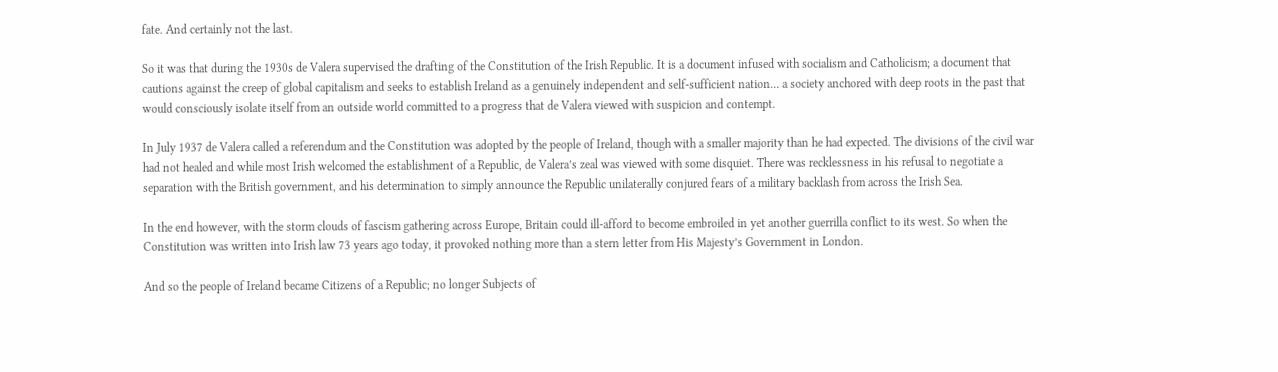fate. And certainly not the last.

So it was that during the 1930s de Valera supervised the drafting of the Constitution of the Irish Republic. It is a document infused with socialism and Catholicism; a document that cautions against the creep of global capitalism and seeks to establish Ireland as a genuinely independent and self-sufficient nation… a society anchored with deep roots in the past that would consciously isolate itself from an outside world committed to a progress that de Valera viewed with suspicion and contempt.

In July 1937 de Valera called a referendum and the Constitution was adopted by the people of Ireland, though with a smaller majority than he had expected. The divisions of the civil war had not healed and while most Irish welcomed the establishment of a Republic, de Valera’s zeal was viewed with some disquiet. There was recklessness in his refusal to negotiate a separation with the British government, and his determination to simply announce the Republic unilaterally conjured fears of a military backlash from across the Irish Sea.

In the end however, with the storm clouds of fascism gathering across Europe, Britain could ill-afford to become embroiled in yet another guerrilla conflict to its west. So when the Constitution was written into Irish law 73 years ago today, it provoked nothing more than a stern letter from His Majesty’s Government in London.

And so the people of Ireland became Citizens of a Republic; no longer Subjects of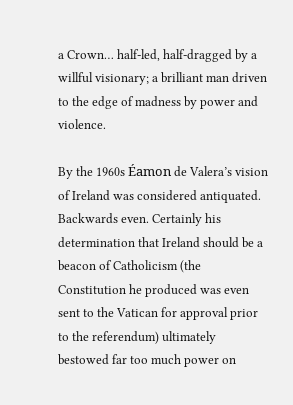a Crown… half-led, half-dragged by a willful visionary; a brilliant man driven to the edge of madness by power and violence.

By the 1960s Éamon de Valera’s vision of Ireland was considered antiquated. Backwards even. Certainly his determination that Ireland should be a beacon of Catholicism (the Constitution he produced was even sent to the Vatican for approval prior to the referendum) ultimately bestowed far too much power on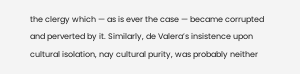the clergy which — as is ever the case — became corrupted and perverted by it. Similarly, de Valera’s insistence upon cultural isolation, nay cultural purity, was probably neither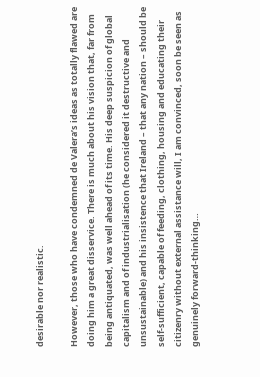desirable nor realistic.

However, those who have condemned de Valera’s ideas as totally flawed are doing him a great disservice. There is much about his vision that, far from being antiquated, was well ahead of its time. His deep suspicion of global capitalism and of industrialisation (he considered it destructive and unsustainable) and his insistence that Ireland – that any nation – should be self-sufficient, capable of feeding, clothing, housing and educating their citizenry without external assistance will, I am convinced, soon be seen as genuinely forward-thinking…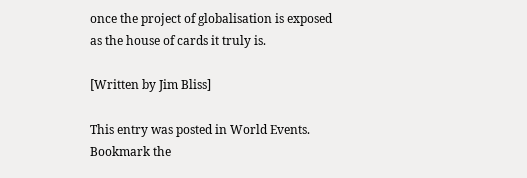once the project of globalisation is exposed as the house of cards it truly is.

[Written by Jim Bliss]

This entry was posted in World Events. Bookmark the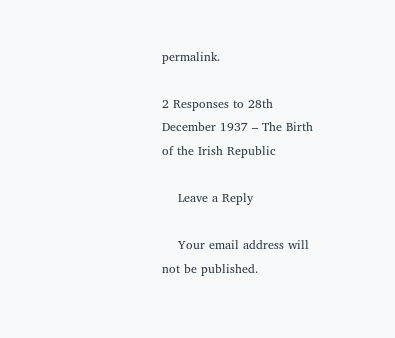permalink.

2 Responses to 28th December 1937 – The Birth of the Irish Republic

    Leave a Reply

    Your email address will not be published.